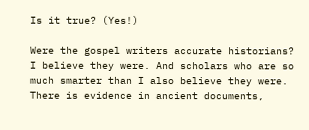Is it true? (Yes!)

Were the gospel writers accurate historians? I believe they were. And scholars who are so much smarter than I also believe they were. There is evidence in ancient documents,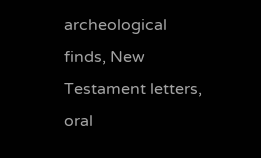archeological finds, New Testament letters, oral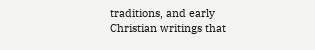traditions, and early Christian writings that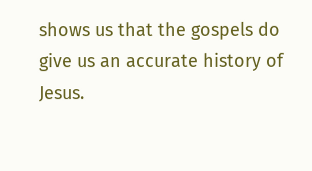shows us that the gospels do give us an accurate history of Jesus.